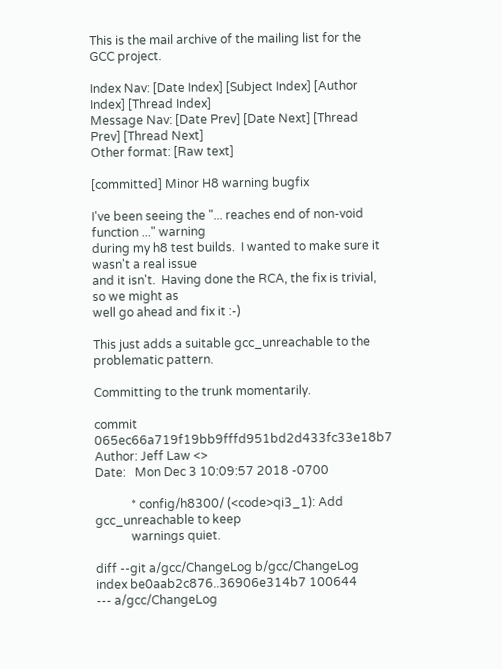This is the mail archive of the mailing list for the GCC project.

Index Nav: [Date Index] [Subject Index] [Author Index] [Thread Index]
Message Nav: [Date Prev] [Date Next] [Thread Prev] [Thread Next]
Other format: [Raw text]

[committed] Minor H8 warning bugfix

I've been seeing the "... reaches end of non-void function ..." warning
during my h8 test builds.  I wanted to make sure it wasn't a real issue
and it isn't.  Having done the RCA, the fix is trivial, so we might as
well go ahead and fix it :-)

This just adds a suitable gcc_unreachable to the problematic pattern.

Committing to the trunk momentarily.

commit 065ec66a719f19bb9fffd951bd2d433fc33e18b7
Author: Jeff Law <>
Date:   Mon Dec 3 10:09:57 2018 -0700

            * config/h8300/ (<code>qi3_1): Add gcc_unreachable to keep
            warnings quiet.

diff --git a/gcc/ChangeLog b/gcc/ChangeLog
index be0aab2c876..36906e314b7 100644
--- a/gcc/ChangeLog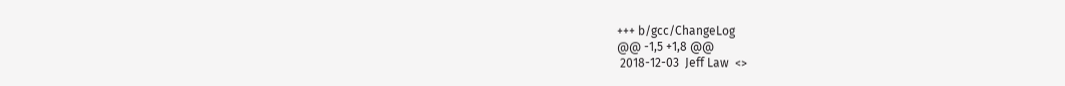+++ b/gcc/ChangeLog
@@ -1,5 +1,8 @@
 2018-12-03  Jeff Law  <>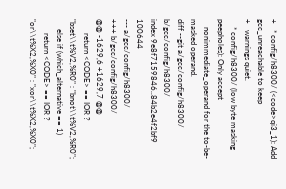+   * config/h8300/ (<code>qi3_1): Add gcc_unreachable to keep
+   warnings quiet.
    * config/h8300/ (low byte masking peepholes): Only accept
    nonimmediate_operand for the to-be-masked operand.
diff --git a/gcc/config/h8300/ b/gcc/config/h8300/
index 9e8f7159846..84b2e4f2bf9 100644
--- a/gcc/config/h8300/
+++ b/gcc/config/h8300/
@@ -1629,6 +1629,7 @@
       return <CODE> == IOR ? "bset\\t%V2,%R0" : "bnot\\t%V2,%R0";
     else if (which_alternative == 1)
       return <CODE> == IOR ? "or\\t%X2,%X0" : "xor\\t%X2,%X0";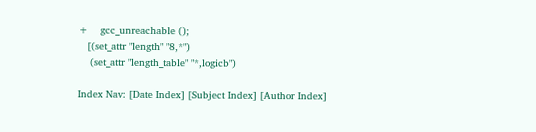+    gcc_unreachable ();
   [(set_attr "length" "8,*")
    (set_attr "length_table" "*,logicb")

Index Nav: [Date Index] [Subject Index] [Author Index]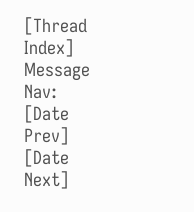[Thread Index]
Message Nav: [Date Prev] [Date Next]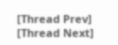[Thread Prev] [Thread Next]